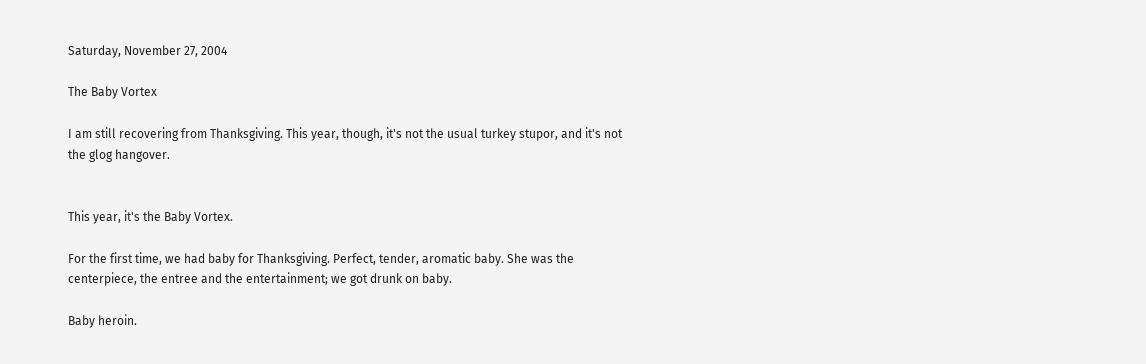Saturday, November 27, 2004

The Baby Vortex

I am still recovering from Thanksgiving. This year, though, it's not the usual turkey stupor, and it's not the glog hangover.


This year, it's the Baby Vortex.

For the first time, we had baby for Thanksgiving. Perfect, tender, aromatic baby. She was the centerpiece, the entree and the entertainment; we got drunk on baby.

Baby heroin.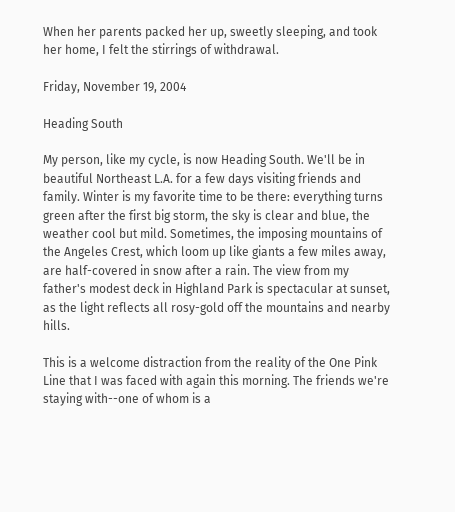When her parents packed her up, sweetly sleeping, and took her home, I felt the stirrings of withdrawal.

Friday, November 19, 2004

Heading South

My person, like my cycle, is now Heading South. We'll be in beautiful Northeast L.A. for a few days visiting friends and family. Winter is my favorite time to be there: everything turns green after the first big storm, the sky is clear and blue, the weather cool but mild. Sometimes, the imposing mountains of the Angeles Crest, which loom up like giants a few miles away, are half-covered in snow after a rain. The view from my father's modest deck in Highland Park is spectacular at sunset, as the light reflects all rosy-gold off the mountains and nearby hills.

This is a welcome distraction from the reality of the One Pink Line that I was faced with again this morning. The friends we're staying with--one of whom is a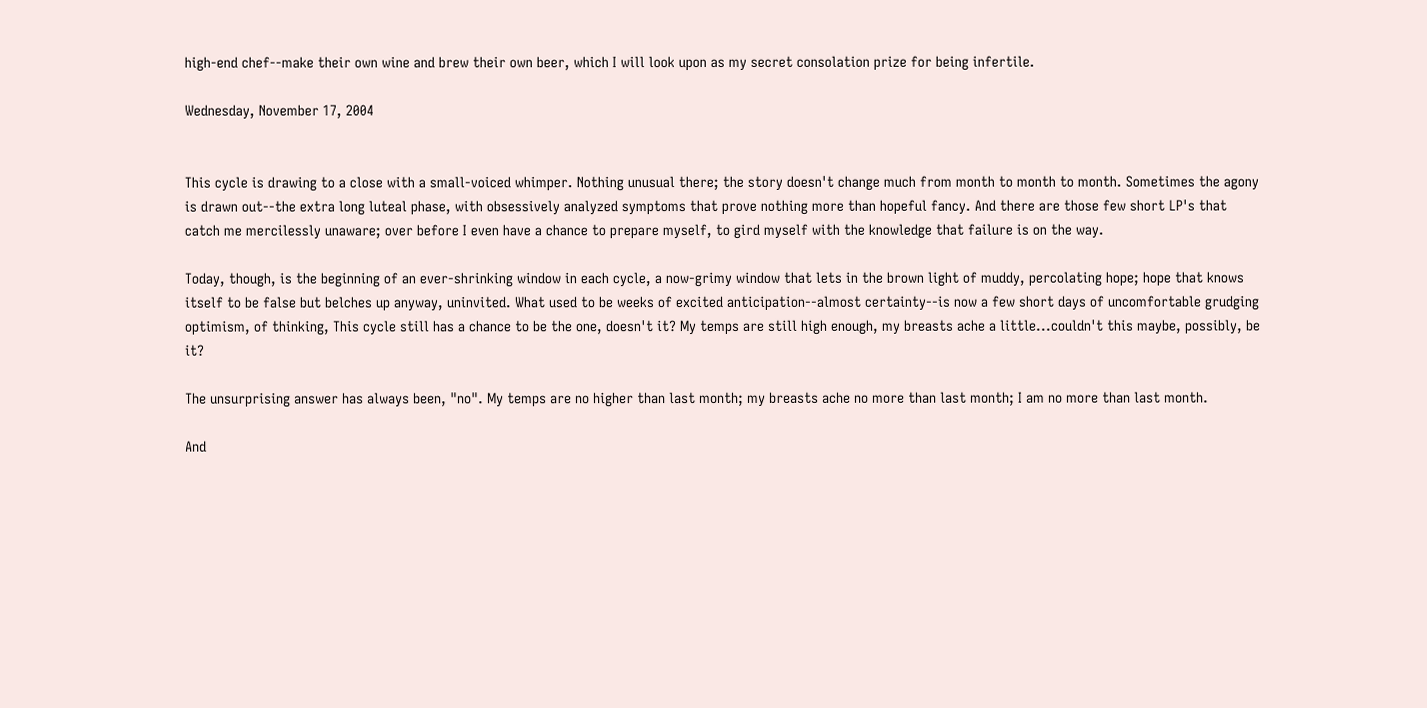high-end chef--make their own wine and brew their own beer, which I will look upon as my secret consolation prize for being infertile.

Wednesday, November 17, 2004


This cycle is drawing to a close with a small-voiced whimper. Nothing unusual there; the story doesn't change much from month to month to month. Sometimes the agony is drawn out--the extra long luteal phase, with obsessively analyzed symptoms that prove nothing more than hopeful fancy. And there are those few short LP's that catch me mercilessly unaware; over before I even have a chance to prepare myself, to gird myself with the knowledge that failure is on the way.

Today, though, is the beginning of an ever-shrinking window in each cycle, a now-grimy window that lets in the brown light of muddy, percolating hope; hope that knows itself to be false but belches up anyway, uninvited. What used to be weeks of excited anticipation--almost certainty--is now a few short days of uncomfortable grudging optimism, of thinking, This cycle still has a chance to be the one, doesn't it? My temps are still high enough, my breasts ache a little...couldn't this maybe, possibly, be it?

The unsurprising answer has always been, "no". My temps are no higher than last month; my breasts ache no more than last month; I am no more than last month.

And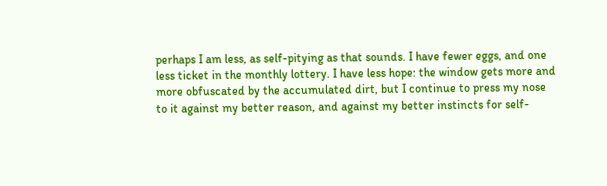perhaps I am less, as self-pitying as that sounds. I have fewer eggs, and one less ticket in the monthly lottery. I have less hope: the window gets more and more obfuscated by the accumulated dirt, but I continue to press my nose to it against my better reason, and against my better instincts for self-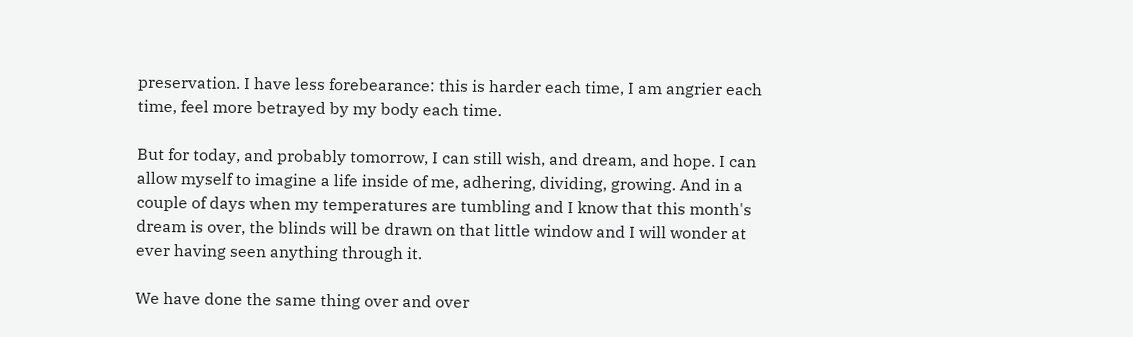preservation. I have less forebearance: this is harder each time, I am angrier each time, feel more betrayed by my body each time.

But for today, and probably tomorrow, I can still wish, and dream, and hope. I can allow myself to imagine a life inside of me, adhering, dividing, growing. And in a couple of days when my temperatures are tumbling and I know that this month's dream is over, the blinds will be drawn on that little window and I will wonder at ever having seen anything through it.

We have done the same thing over and over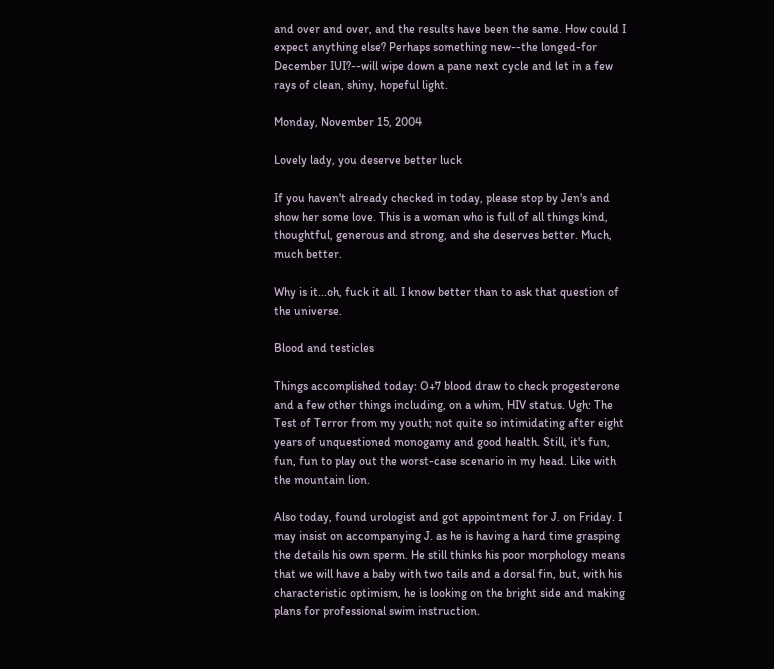and over and over, and the results have been the same. How could I expect anything else? Perhaps something new--the longed-for December IUI?--will wipe down a pane next cycle and let in a few rays of clean, shiny, hopeful light.

Monday, November 15, 2004

Lovely lady, you deserve better luck

If you haven't already checked in today, please stop by Jen's and show her some love. This is a woman who is full of all things kind, thoughtful, generous and strong, and she deserves better. Much, much better.

Why is it...oh, fuck it all. I know better than to ask that question of the universe.

Blood and testicles

Things accomplished today: O+7 blood draw to check progesterone and a few other things including, on a whim, HIV status. Ugh: The Test of Terror from my youth; not quite so intimidating after eight years of unquestioned monogamy and good health. Still, it's fun, fun, fun to play out the worst-case scenario in my head. Like with the mountain lion.

Also today, found urologist and got appointment for J. on Friday. I may insist on accompanying J. as he is having a hard time grasping the details his own sperm. He still thinks his poor morphology means that we will have a baby with two tails and a dorsal fin, but, with his characteristic optimism, he is looking on the bright side and making plans for professional swim instruction.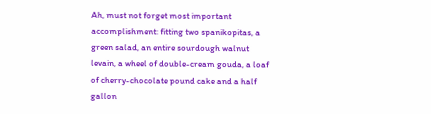Ah, must not forget most important accomplishment: fitting two spanikopitas, a green salad, an entire sourdough walnut levain, a wheel of double-cream gouda, a loaf of cherry-chocolate pound cake and a half gallon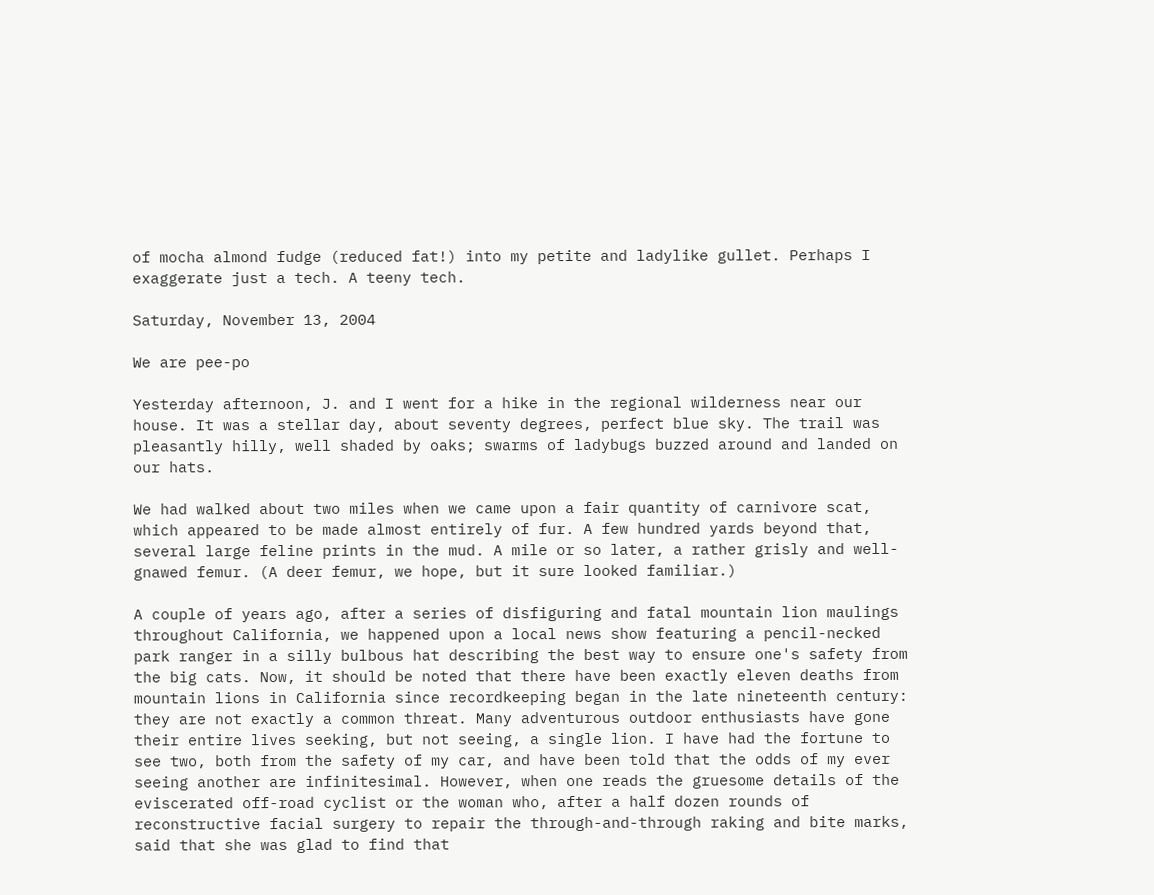of mocha almond fudge (reduced fat!) into my petite and ladylike gullet. Perhaps I exaggerate just a tech. A teeny tech.

Saturday, November 13, 2004

We are pee-po

Yesterday afternoon, J. and I went for a hike in the regional wilderness near our house. It was a stellar day, about seventy degrees, perfect blue sky. The trail was pleasantly hilly, well shaded by oaks; swarms of ladybugs buzzed around and landed on our hats.

We had walked about two miles when we came upon a fair quantity of carnivore scat, which appeared to be made almost entirely of fur. A few hundred yards beyond that, several large feline prints in the mud. A mile or so later, a rather grisly and well-gnawed femur. (A deer femur, we hope, but it sure looked familiar.)

A couple of years ago, after a series of disfiguring and fatal mountain lion maulings throughout California, we happened upon a local news show featuring a pencil-necked park ranger in a silly bulbous hat describing the best way to ensure one's safety from the big cats. Now, it should be noted that there have been exactly eleven deaths from mountain lions in California since recordkeeping began in the late nineteenth century: they are not exactly a common threat. Many adventurous outdoor enthusiasts have gone their entire lives seeking, but not seeing, a single lion. I have had the fortune to see two, both from the safety of my car, and have been told that the odds of my ever seeing another are infinitesimal. However, when one reads the gruesome details of the eviscerated off-road cyclist or the woman who, after a half dozen rounds of reconstructive facial surgery to repair the through-and-through raking and bite marks, said that she was glad to find that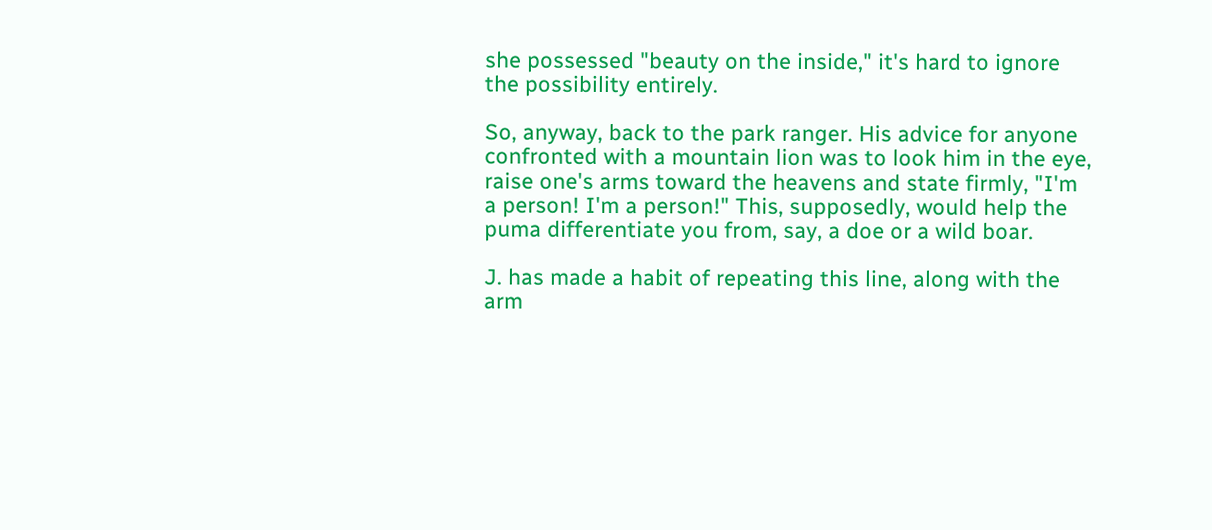she possessed "beauty on the inside," it's hard to ignore the possibility entirely.

So, anyway, back to the park ranger. His advice for anyone confronted with a mountain lion was to look him in the eye, raise one's arms toward the heavens and state firmly, "I'm a person! I'm a person!" This, supposedly, would help the puma differentiate you from, say, a doe or a wild boar.

J. has made a habit of repeating this line, along with the arm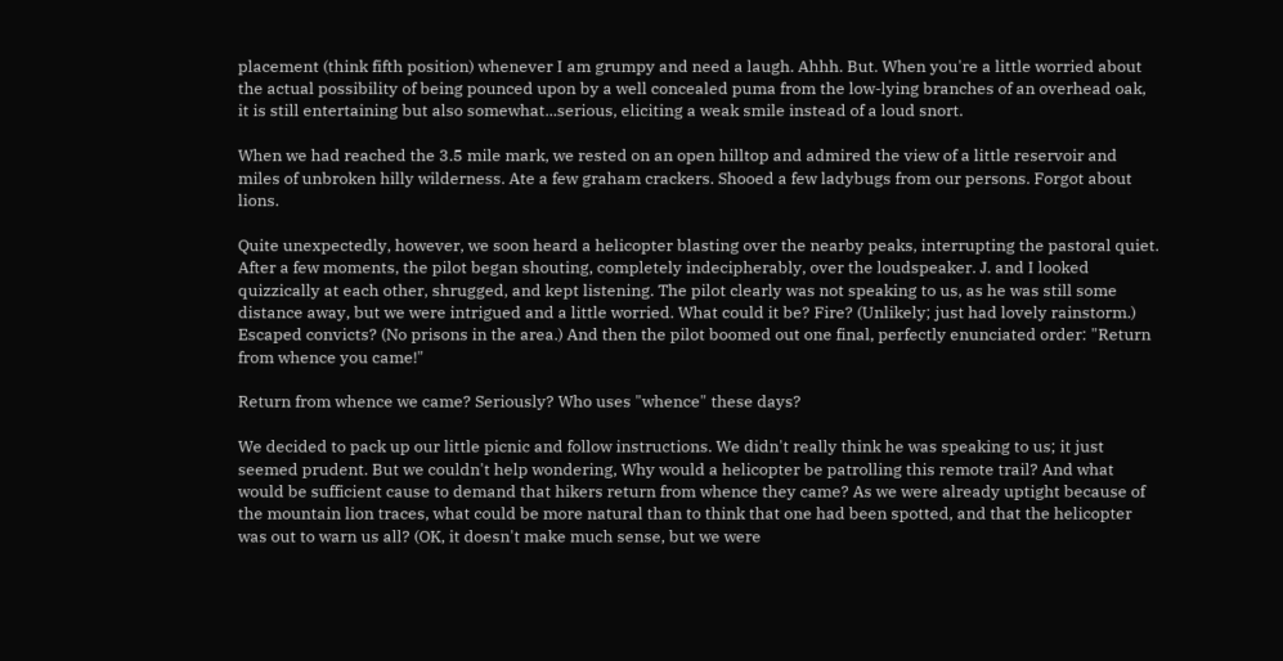placement (think fifth position) whenever I am grumpy and need a laugh. Ahhh. But. When you're a little worried about the actual possibility of being pounced upon by a well concealed puma from the low-lying branches of an overhead oak, it is still entertaining but also somewhat...serious, eliciting a weak smile instead of a loud snort.

When we had reached the 3.5 mile mark, we rested on an open hilltop and admired the view of a little reservoir and miles of unbroken hilly wilderness. Ate a few graham crackers. Shooed a few ladybugs from our persons. Forgot about lions.

Quite unexpectedly, however, we soon heard a helicopter blasting over the nearby peaks, interrupting the pastoral quiet. After a few moments, the pilot began shouting, completely indecipherably, over the loudspeaker. J. and I looked quizzically at each other, shrugged, and kept listening. The pilot clearly was not speaking to us, as he was still some distance away, but we were intrigued and a little worried. What could it be? Fire? (Unlikely; just had lovely rainstorm.) Escaped convicts? (No prisons in the area.) And then the pilot boomed out one final, perfectly enunciated order: "Return from whence you came!"

Return from whence we came? Seriously? Who uses "whence" these days?

We decided to pack up our little picnic and follow instructions. We didn't really think he was speaking to us; it just seemed prudent. But we couldn't help wondering, Why would a helicopter be patrolling this remote trail? And what would be sufficient cause to demand that hikers return from whence they came? As we were already uptight because of the mountain lion traces, what could be more natural than to think that one had been spotted, and that the helicopter was out to warn us all? (OK, it doesn't make much sense, but we were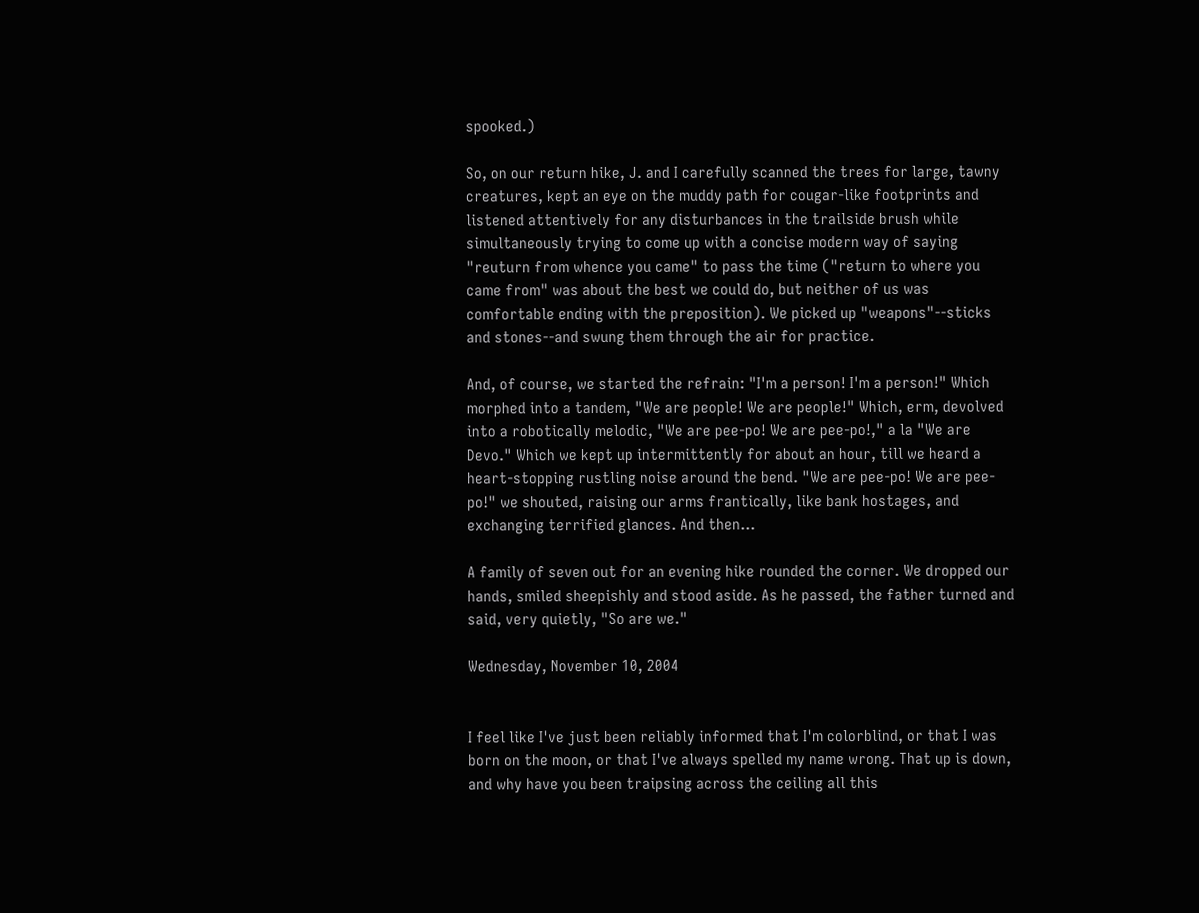spooked.)

So, on our return hike, J. and I carefully scanned the trees for large, tawny creatures, kept an eye on the muddy path for cougar-like footprints and listened attentively for any disturbances in the trailside brush while simultaneously trying to come up with a concise modern way of saying "reuturn from whence you came" to pass the time ("return to where you came from" was about the best we could do, but neither of us was comfortable ending with the preposition). We picked up "weapons"--sticks and stones--and swung them through the air for practice.

And, of course, we started the refrain: "I'm a person! I'm a person!" Which morphed into a tandem, "We are people! We are people!" Which, erm, devolved into a robotically melodic, "We are pee-po! We are pee-po!," a la "We are Devo." Which we kept up intermittently for about an hour, till we heard a heart-stopping rustling noise around the bend. "We are pee-po! We are pee-po!" we shouted, raising our arms frantically, like bank hostages, and exchanging terrified glances. And then...

A family of seven out for an evening hike rounded the corner. We dropped our hands, smiled sheepishly and stood aside. As he passed, the father turned and said, very quietly, "So are we."

Wednesday, November 10, 2004


I feel like I've just been reliably informed that I'm colorblind, or that I was born on the moon, or that I've always spelled my name wrong. That up is down, and why have you been traipsing across the ceiling all this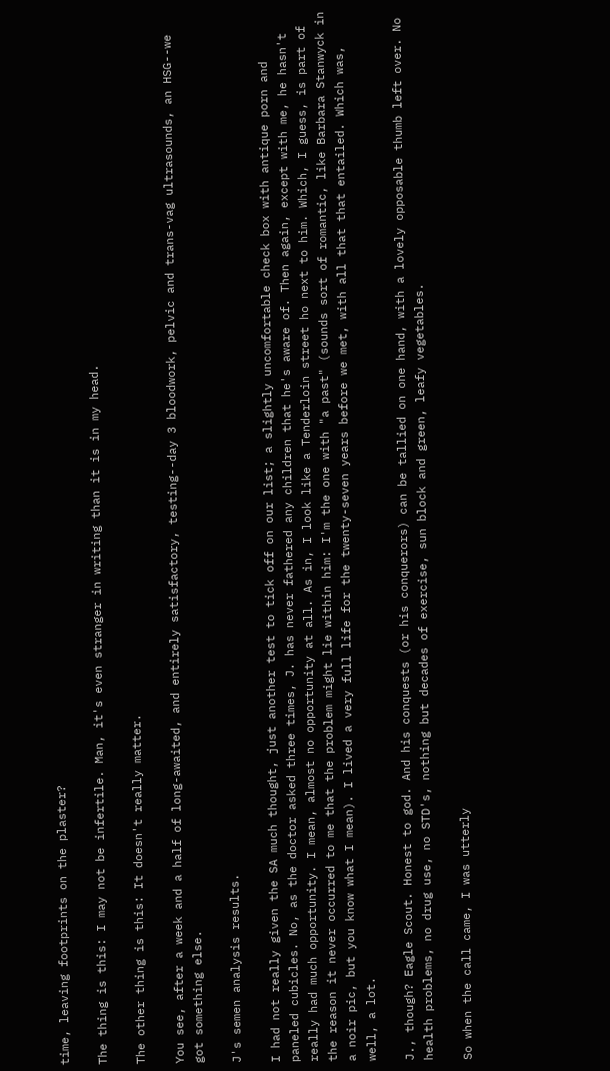time, leaving footprints on the plaster?

The thing is this: I may not be infertile. Man, it's even stranger in writing than it is in my head.

The other thing is this: It doesn't really matter.

You see, after a week and a half of long-awaited, and entirely satisfactory, testing--day 3 bloodwork, pelvic and trans-vag ultrasounds, an HSG--we got something else.

J's semen analysis results.

I had not really given the SA much thought, just another test to tick off on our list; a slightly uncomfortable check box with antique porn and paneled cubicles. No, as the doctor asked three times, J. has never fathered any children that he's aware of. Then again, except with me, he hasn't really had much opportunity. I mean, almost no opportunity at all. As in, I look like a Tenderloin street ho next to him. Which, I guess, is part of the reason it never occurred to me that the problem might lie within him: I'm the one with "a past" (sounds sort of romantic, like Barbara Stanwyck in a noir pic, but you know what I mean). I lived a very full life for the twenty-seven years before we met, with all that that entailed. Which was, well, a lot.

J., though? Eagle Scout. Honest to god. And his conquests (or his conquerors) can be tallied on one hand, with a lovely opposable thumb left over. No health problems, no drug use, no STD's, nothing but decades of exercise, sun block and green, leafy vegetables.

So when the call came, I was utterly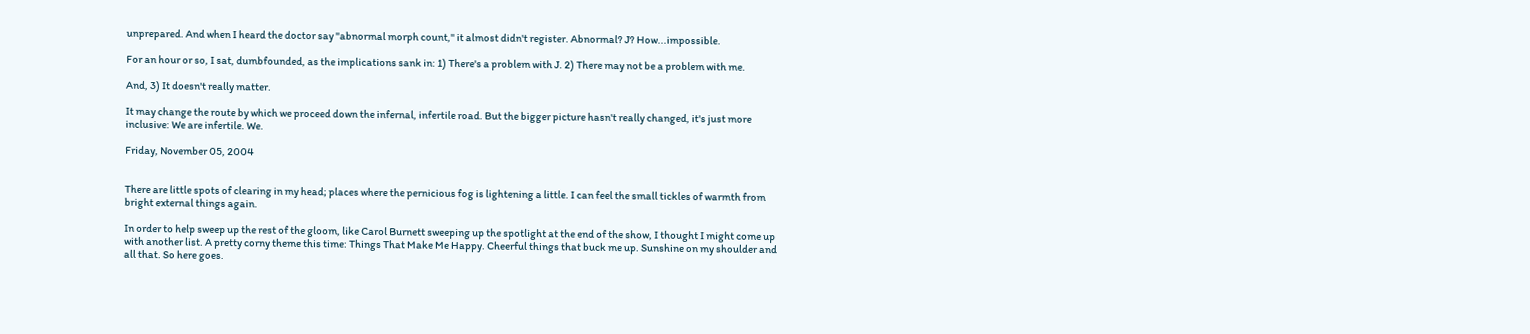unprepared. And when I heard the doctor say "abnormal morph count," it almost didn't register. Abnormal? J? How...impossible.

For an hour or so, I sat, dumbfounded, as the implications sank in: 1) There's a problem with J. 2) There may not be a problem with me.

And, 3) It doesn't really matter.

It may change the route by which we proceed down the infernal, infertile road. But the bigger picture hasn't really changed, it's just more inclusive: We are infertile. We.

Friday, November 05, 2004


There are little spots of clearing in my head; places where the pernicious fog is lightening a little. I can feel the small tickles of warmth from bright external things again.

In order to help sweep up the rest of the gloom, like Carol Burnett sweeping up the spotlight at the end of the show, I thought I might come up with another list. A pretty corny theme this time: Things That Make Me Happy. Cheerful things that buck me up. Sunshine on my shoulder and all that. So here goes.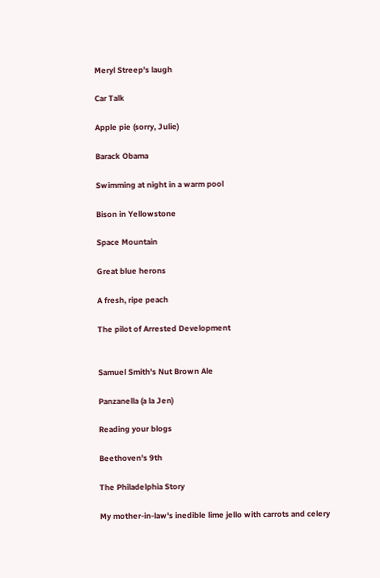Meryl Streep's laugh

Car Talk

Apple pie (sorry, Julie)

Barack Obama

Swimming at night in a warm pool

Bison in Yellowstone

Space Mountain

Great blue herons

A fresh, ripe peach

The pilot of Arrested Development


Samuel Smith's Nut Brown Ale

Panzanella (a la Jen)

Reading your blogs

Beethoven's 9th

The Philadelphia Story

My mother-in-law's inedible lime jello with carrots and celery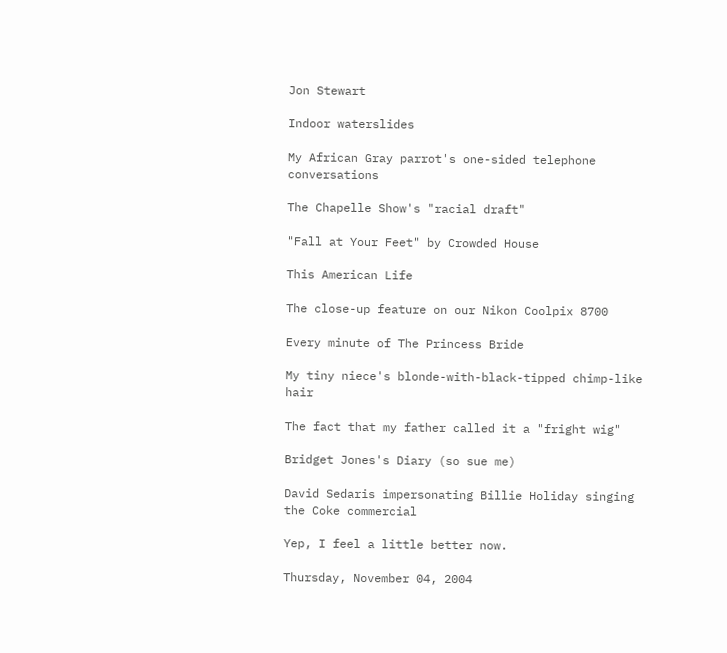Jon Stewart

Indoor waterslides

My African Gray parrot's one-sided telephone conversations

The Chapelle Show's "racial draft"

"Fall at Your Feet" by Crowded House

This American Life

The close-up feature on our Nikon Coolpix 8700

Every minute of The Princess Bride

My tiny niece's blonde-with-black-tipped chimp-like hair

The fact that my father called it a "fright wig"

Bridget Jones's Diary (so sue me)

David Sedaris impersonating Billie Holiday singing the Coke commercial

Yep, I feel a little better now.

Thursday, November 04, 2004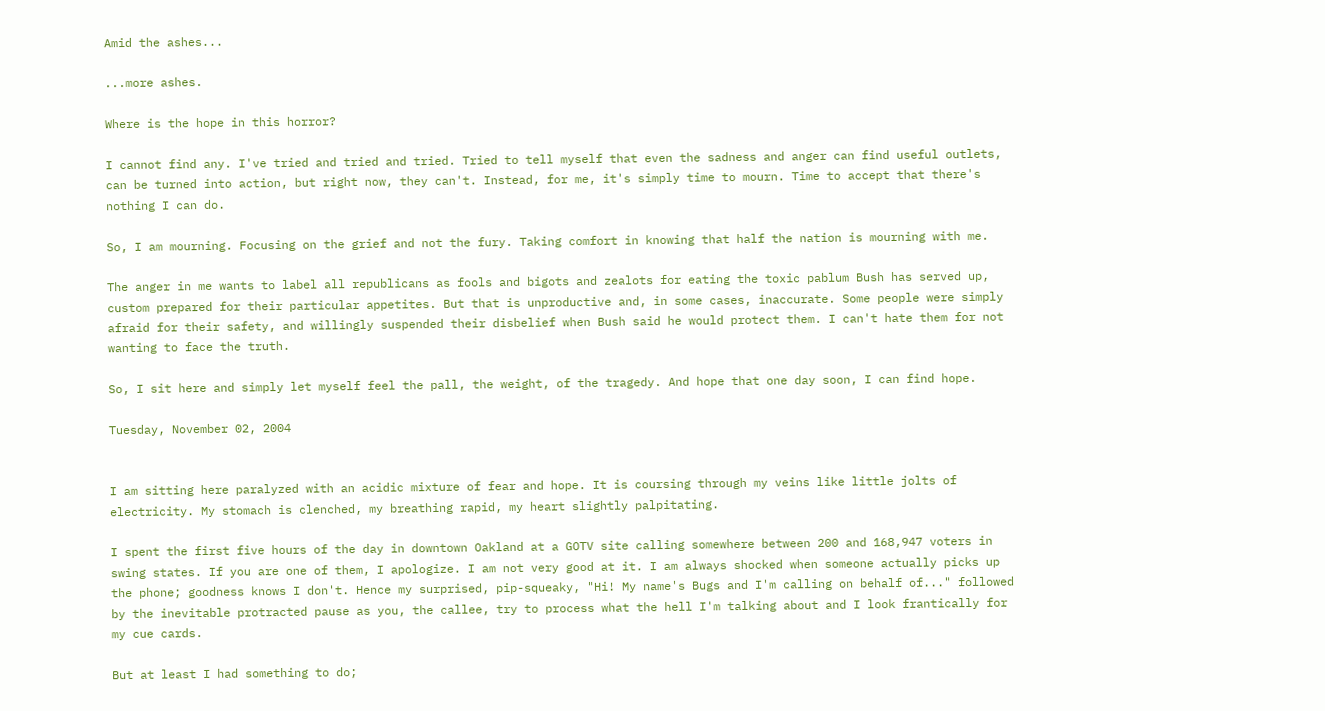Amid the ashes...

...more ashes.

Where is the hope in this horror?

I cannot find any. I've tried and tried and tried. Tried to tell myself that even the sadness and anger can find useful outlets, can be turned into action, but right now, they can't. Instead, for me, it's simply time to mourn. Time to accept that there's nothing I can do.

So, I am mourning. Focusing on the grief and not the fury. Taking comfort in knowing that half the nation is mourning with me.

The anger in me wants to label all republicans as fools and bigots and zealots for eating the toxic pablum Bush has served up, custom prepared for their particular appetites. But that is unproductive and, in some cases, inaccurate. Some people were simply afraid for their safety, and willingly suspended their disbelief when Bush said he would protect them. I can't hate them for not wanting to face the truth.

So, I sit here and simply let myself feel the pall, the weight, of the tragedy. And hope that one day soon, I can find hope.

Tuesday, November 02, 2004


I am sitting here paralyzed with an acidic mixture of fear and hope. It is coursing through my veins like little jolts of electricity. My stomach is clenched, my breathing rapid, my heart slightly palpitating.

I spent the first five hours of the day in downtown Oakland at a GOTV site calling somewhere between 200 and 168,947 voters in swing states. If you are one of them, I apologize. I am not very good at it. I am always shocked when someone actually picks up the phone; goodness knows I don't. Hence my surprised, pip-squeaky, "Hi! My name's Bugs and I'm calling on behalf of..." followed by the inevitable protracted pause as you, the callee, try to process what the hell I'm talking about and I look frantically for my cue cards.

But at least I had something to do;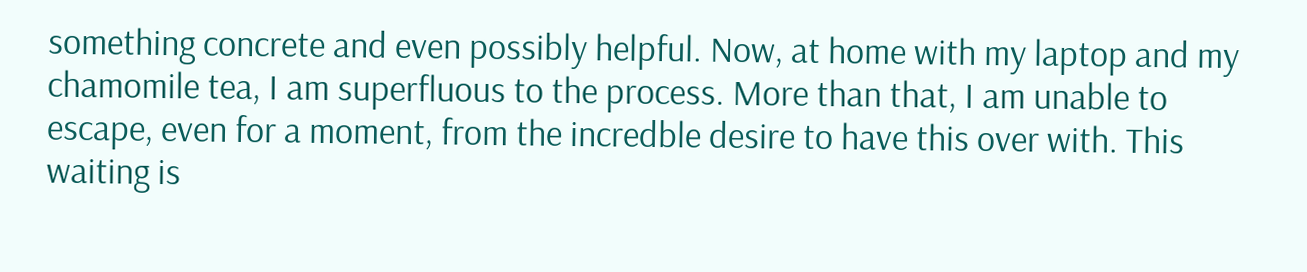something concrete and even possibly helpful. Now, at home with my laptop and my chamomile tea, I am superfluous to the process. More than that, I am unable to escape, even for a moment, from the incredble desire to have this over with. This waiting is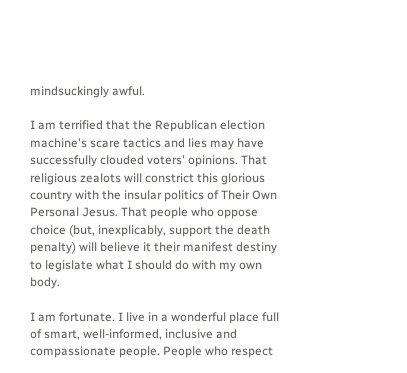mindsuckingly awful.

I am terrified that the Republican election machine's scare tactics and lies may have successfully clouded voters' opinions. That religious zealots will constrict this glorious country with the insular politics of Their Own Personal Jesus. That people who oppose choice (but, inexplicably, support the death penalty) will believe it their manifest destiny to legislate what I should do with my own body.

I am fortunate. I live in a wonderful place full of smart, well-informed, inclusive and compassionate people. People who respect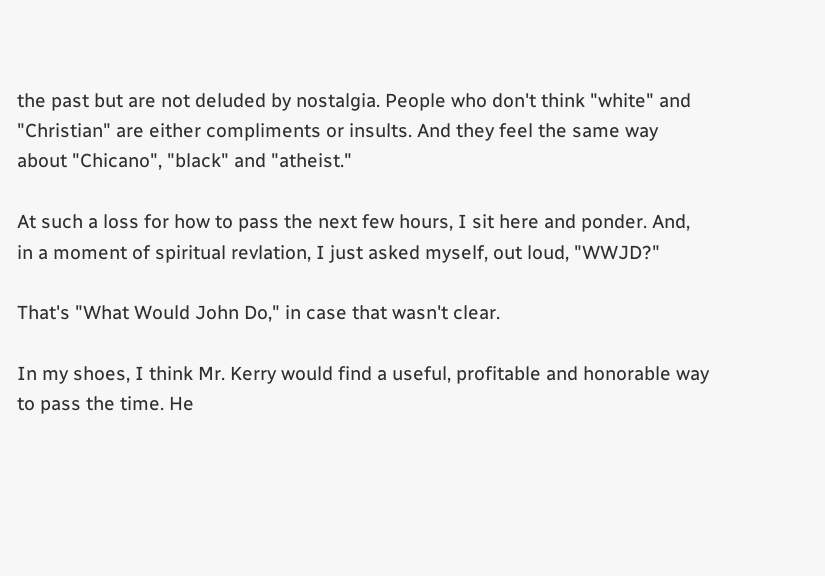the past but are not deluded by nostalgia. People who don't think "white" and "Christian" are either compliments or insults. And they feel the same way about "Chicano", "black" and "atheist."

At such a loss for how to pass the next few hours, I sit here and ponder. And, in a moment of spiritual revlation, I just asked myself, out loud, "WWJD?"

That's "What Would John Do," in case that wasn't clear.

In my shoes, I think Mr. Kerry would find a useful, profitable and honorable way to pass the time. He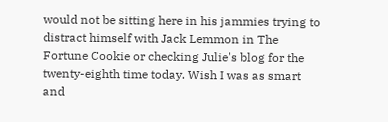would not be sitting here in his jammies trying to distract himself with Jack Lemmon in The Fortune Cookie or checking Julie's blog for the twenty-eighth time today. Wish I was as smart and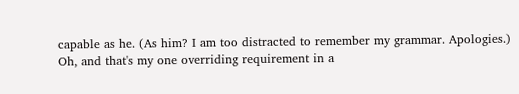capable as he. (As him? I am too distracted to remember my grammar. Apologies.) Oh, and that's my one overriding requirement in a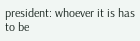president: whoever it is has to be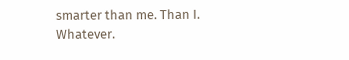smarter than me. Than I. Whatever.